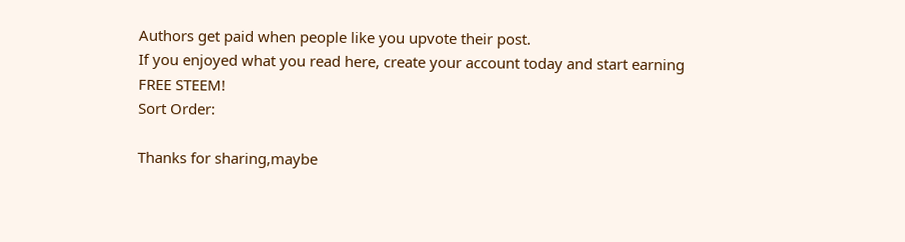Authors get paid when people like you upvote their post.
If you enjoyed what you read here, create your account today and start earning FREE STEEM!
Sort Order:

Thanks for sharing,maybe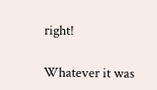right!

Whatever it was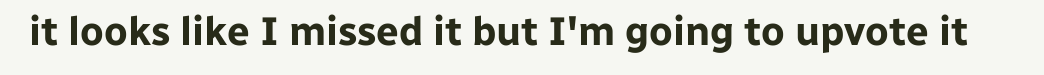it looks like I missed it but I'm going to upvote it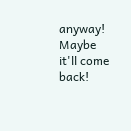anyway! Maybe it'll come back!